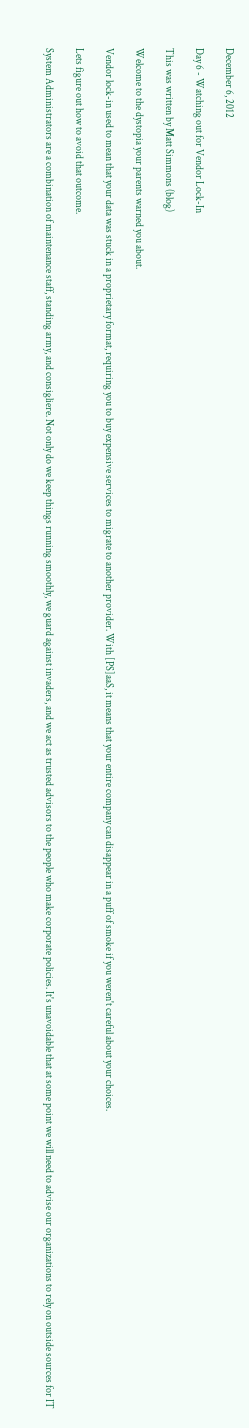December 6, 2012

Day 6 - Watching out for Vendor Lock-In

This was written by Matt Simmons (blog)

Welcome to the dystopia your parents warned you about.

Vendor lock-in used to mean that your data was stuck in a proprietary format, requiring you to buy expensive services to migrate to another provider. With [PS]aaS, it means that your entire company can disappear in a puff of smoke if you weren't careful about your choices.

Lets figure out how to avoid that outcome.

System Administrators are a combination of maintenance staff, standing army, and consigliere. Not only do we keep things running smoothly, we guard against invaders, and we act as trusted advisors to the people who make corporate policies. It's unavoidable that at some point we will need to advise our organizations to rely on outside sources for IT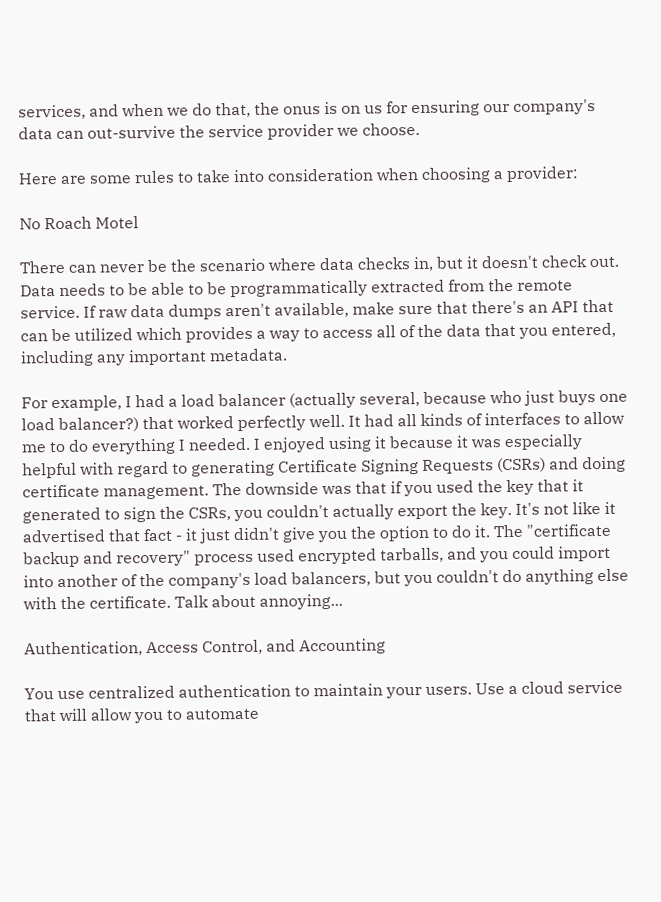services, and when we do that, the onus is on us for ensuring our company's data can out-survive the service provider we choose.

Here are some rules to take into consideration when choosing a provider:

No Roach Motel

There can never be the scenario where data checks in, but it doesn't check out. Data needs to be able to be programmatically extracted from the remote service. If raw data dumps aren't available, make sure that there's an API that can be utilized which provides a way to access all of the data that you entered, including any important metadata.

For example, I had a load balancer (actually several, because who just buys one load balancer?) that worked perfectly well. It had all kinds of interfaces to allow me to do everything I needed. I enjoyed using it because it was especially helpful with regard to generating Certificate Signing Requests (CSRs) and doing certificate management. The downside was that if you used the key that it generated to sign the CSRs, you couldn't actually export the key. It's not like it advertised that fact - it just didn't give you the option to do it. The "certificate backup and recovery" process used encrypted tarballs, and you could import into another of the company's load balancers, but you couldn't do anything else with the certificate. Talk about annoying...

Authentication, Access Control, and Accounting

You use centralized authentication to maintain your users. Use a cloud service that will allow you to automate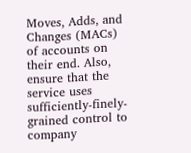Moves, Adds, and Changes (MACs) of accounts on their end. Also, ensure that the service uses sufficiently-finely-grained control to company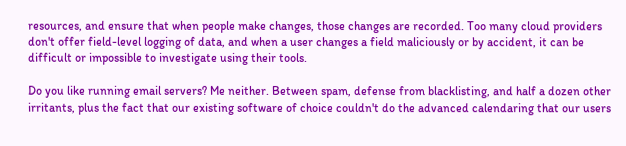resources, and ensure that when people make changes, those changes are recorded. Too many cloud providers don't offer field-level logging of data, and when a user changes a field maliciously or by accident, it can be difficult or impossible to investigate using their tools.

Do you like running email servers? Me neither. Between spam, defense from blacklisting, and half a dozen other irritants, plus the fact that our existing software of choice couldn't do the advanced calendaring that our users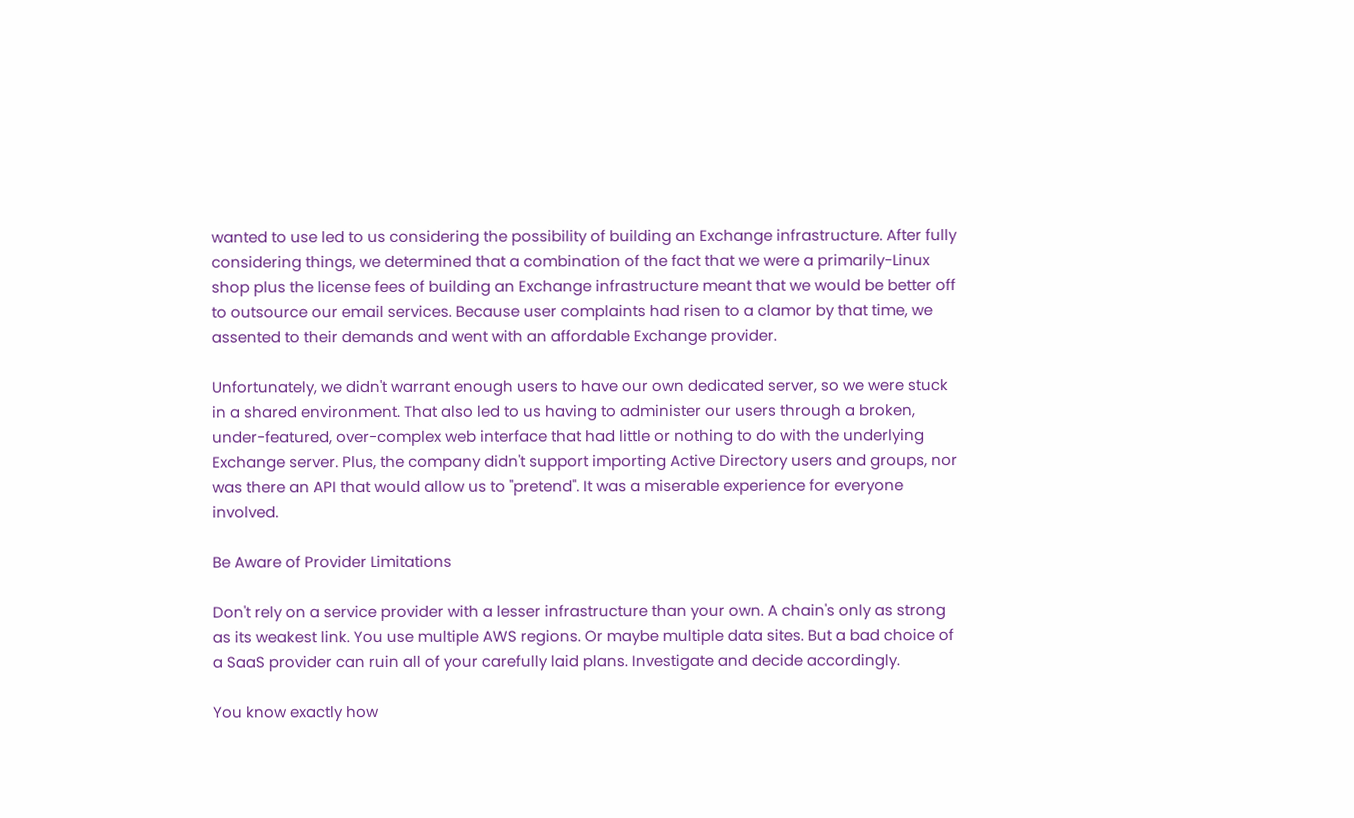wanted to use led to us considering the possibility of building an Exchange infrastructure. After fully considering things, we determined that a combination of the fact that we were a primarily-Linux shop plus the license fees of building an Exchange infrastructure meant that we would be better off to outsource our email services. Because user complaints had risen to a clamor by that time, we assented to their demands and went with an affordable Exchange provider.

Unfortunately, we didn't warrant enough users to have our own dedicated server, so we were stuck in a shared environment. That also led to us having to administer our users through a broken, under-featured, over-complex web interface that had little or nothing to do with the underlying Exchange server. Plus, the company didn't support importing Active Directory users and groups, nor was there an API that would allow us to "pretend". It was a miserable experience for everyone involved.

Be Aware of Provider Limitations

Don't rely on a service provider with a lesser infrastructure than your own. A chain's only as strong as its weakest link. You use multiple AWS regions. Or maybe multiple data sites. But a bad choice of a SaaS provider can ruin all of your carefully laid plans. Investigate and decide accordingly.

You know exactly how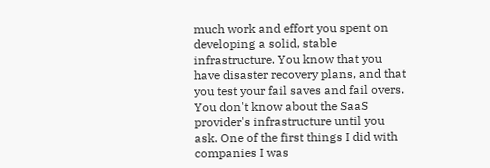much work and effort you spent on developing a solid, stable infrastructure. You know that you have disaster recovery plans, and that you test your fail saves and fail overs. You don't know about the SaaS provider's infrastructure until you ask. One of the first things I did with companies I was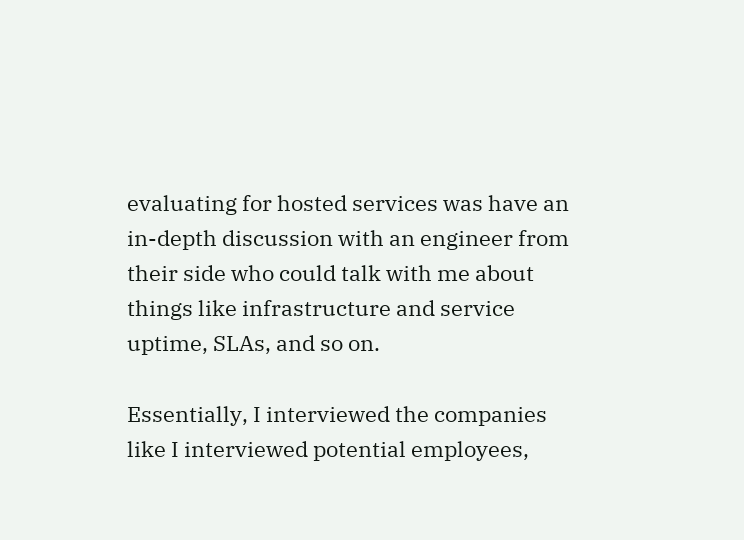evaluating for hosted services was have an in-depth discussion with an engineer from their side who could talk with me about things like infrastructure and service uptime, SLAs, and so on.

Essentially, I interviewed the companies like I interviewed potential employees,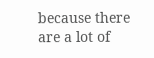because there are a lot of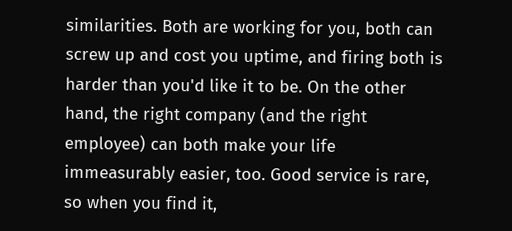similarities. Both are working for you, both can screw up and cost you uptime, and firing both is harder than you'd like it to be. On the other hand, the right company (and the right employee) can both make your life immeasurably easier, too. Good service is rare, so when you find it,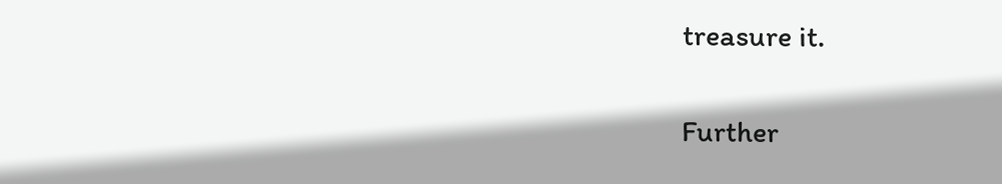treasure it.

Further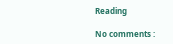Reading

No comments :